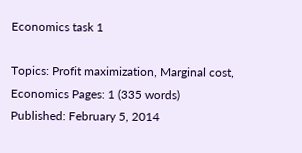Economics task 1

Topics: Profit maximization, Marginal cost, Economics Pages: 1 (335 words) Published: February 5, 2014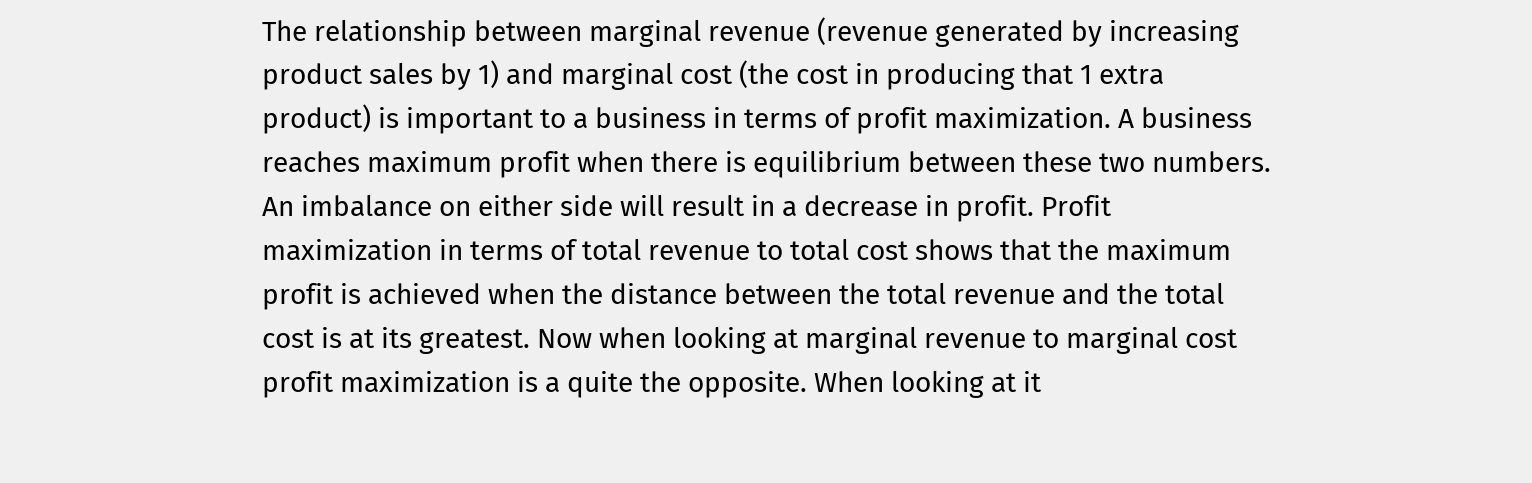The relationship between marginal revenue (revenue generated by increasing product sales by 1) and marginal cost (the cost in producing that 1 extra product) is important to a business in terms of profit maximization. A business reaches maximum profit when there is equilibrium between these two numbers. An imbalance on either side will result in a decrease in profit. Profit maximization in terms of total revenue to total cost shows that the maximum profit is achieved when the distance between the total revenue and the total cost is at its greatest. Now when looking at marginal revenue to marginal cost profit maximization is a quite the opposite. When looking at it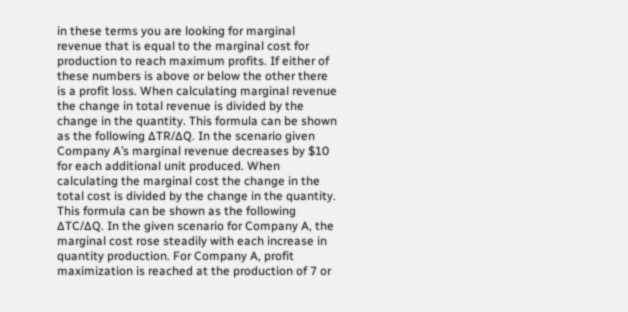in these terms you are looking for marginal revenue that is equal to the marginal cost for production to reach maximum profits. If either of these numbers is above or below the other there is a profit loss. When calculating marginal revenue the change in total revenue is divided by the change in the quantity. This formula can be shown as the following ∆TR/∆Q. In the scenario given Company A’s marginal revenue decreases by $10 for each additional unit produced. When calculating the marginal cost the change in the total cost is divided by the change in the quantity. This formula can be shown as the following ∆TC/∆Q. In the given scenario for Company A, the marginal cost rose steadily with each increase in quantity production. For Company A, profit maximization is reached at the production of 7 or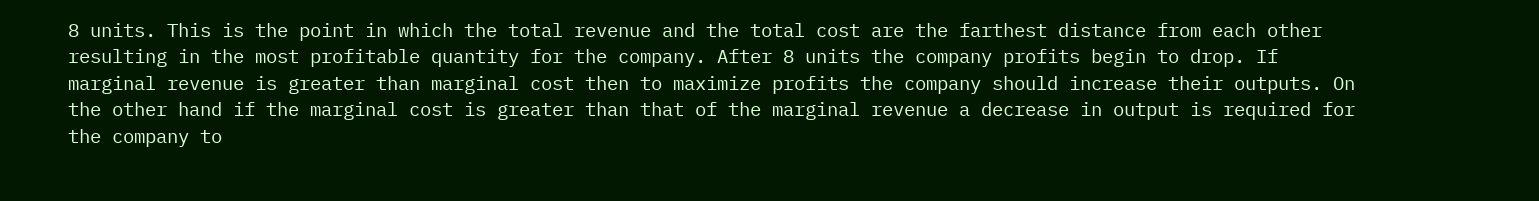8 units. This is the point in which the total revenue and the total cost are the farthest distance from each other resulting in the most profitable quantity for the company. After 8 units the company profits begin to drop. If marginal revenue is greater than marginal cost then to maximize profits the company should increase their outputs. On the other hand if the marginal cost is greater than that of the marginal revenue a decrease in output is required for the company to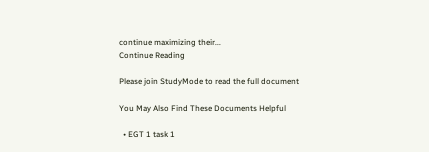continue maximizing their...
Continue Reading

Please join StudyMode to read the full document

You May Also Find These Documents Helpful

  • EGT 1 task 1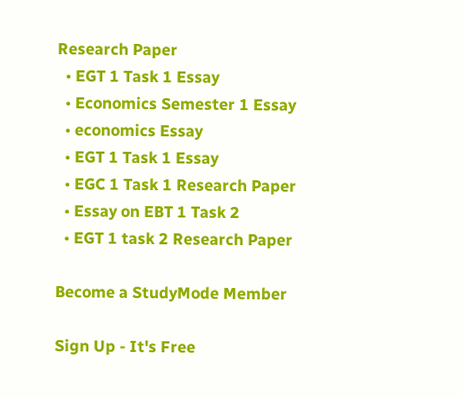Research Paper
  • EGT 1 Task 1 Essay
  • Economics Semester 1 Essay
  • economics Essay
  • EGT 1 Task 1 Essay
  • EGC 1 Task 1 Research Paper
  • Essay on EBT 1 Task 2
  • EGT 1 task 2 Research Paper

Become a StudyMode Member

Sign Up - It's Free